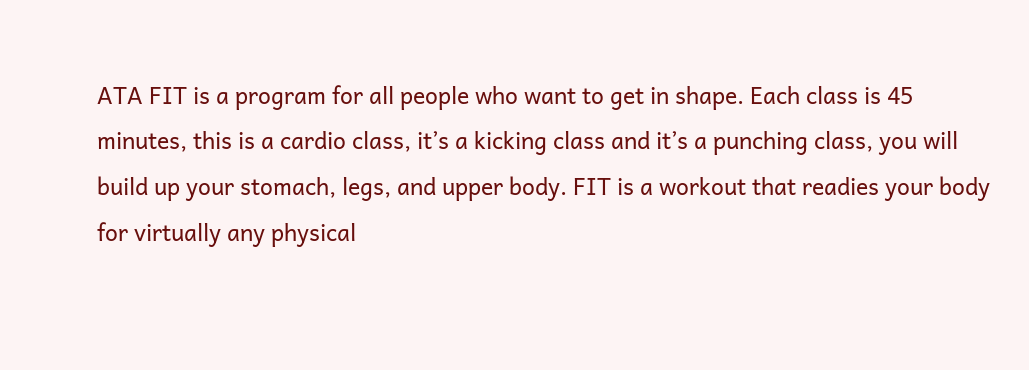ATA FIT is a program for all people who want to get in shape. Each class is 45 minutes, this is a cardio class, it’s a kicking class and it’s a punching class, you will build up your stomach, legs, and upper body. FIT is a workout that readies your body for virtually any physical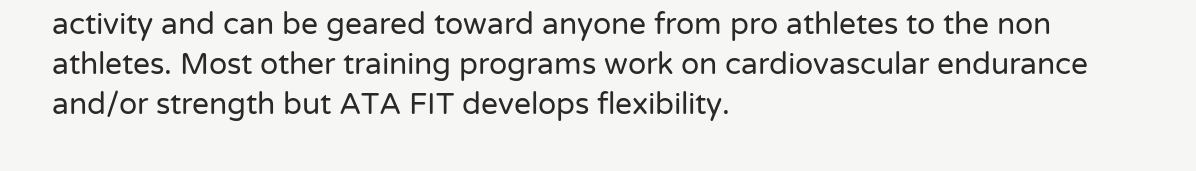activity and can be geared toward anyone from pro athletes to the non athletes. Most other training programs work on cardiovascular endurance and/or strength but ATA FIT develops flexibility.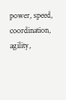power, speed, coordination, agility,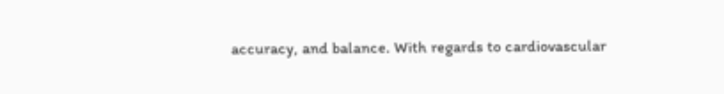accuracy, and balance. With regards to cardiovascular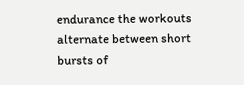endurance the workouts alternate between short bursts of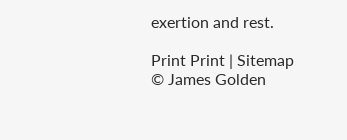exertion and rest.

Print Print | Sitemap
© James Golden